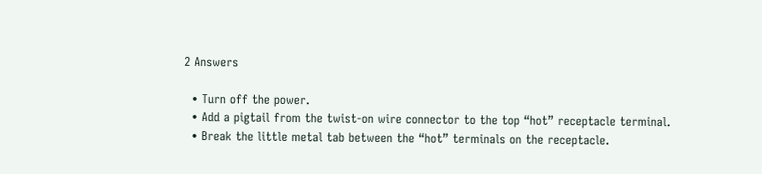2 Answers

  • Turn off the power.
  • Add a pigtail from the twist-on wire connector to the top “hot” receptacle terminal.
  • Break the little metal tab between the “hot” terminals on the receptacle.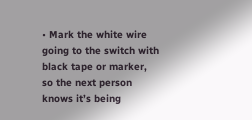• Mark the white wire going to the switch with black tape or marker, so the next person knows it’s being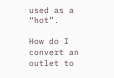used as a “hot”.

How do I convert an outlet to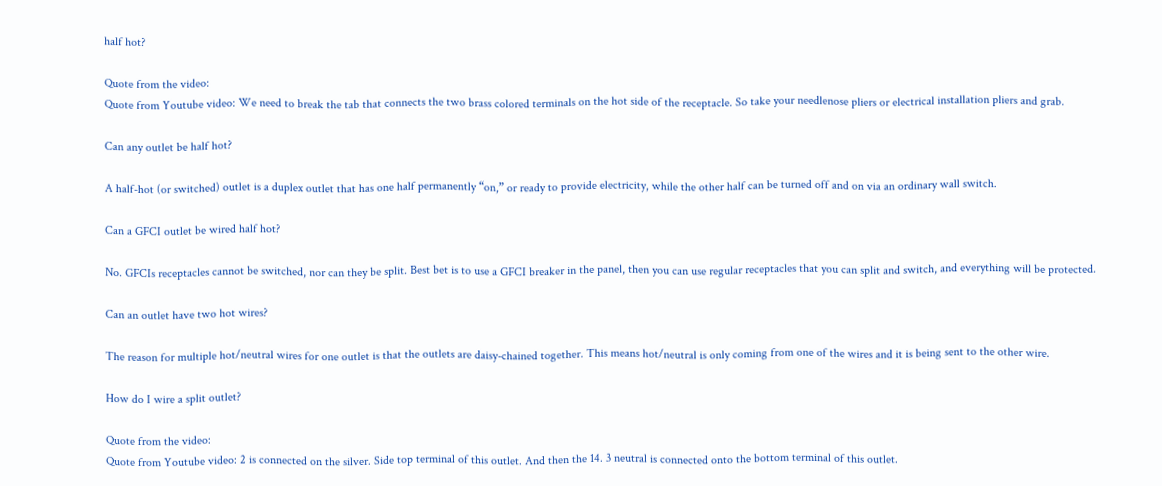half hot?

Quote from the video:
Quote from Youtube video: We need to break the tab that connects the two brass colored terminals on the hot side of the receptacle. So take your needlenose pliers or electrical installation pliers and grab.

Can any outlet be half hot?

A half-hot (or switched) outlet is a duplex outlet that has one half permanently “on,” or ready to provide electricity, while the other half can be turned off and on via an ordinary wall switch.

Can a GFCI outlet be wired half hot?

No. GFCIs receptacles cannot be switched, nor can they be split. Best bet is to use a GFCI breaker in the panel, then you can use regular receptacles that you can split and switch, and everything will be protected.

Can an outlet have two hot wires?

The reason for multiple hot/neutral wires for one outlet is that the outlets are daisy-chained together. This means hot/neutral is only coming from one of the wires and it is being sent to the other wire.

How do I wire a split outlet?

Quote from the video:
Quote from Youtube video: 2 is connected on the silver. Side top terminal of this outlet. And then the 14. 3 neutral is connected onto the bottom terminal of this outlet.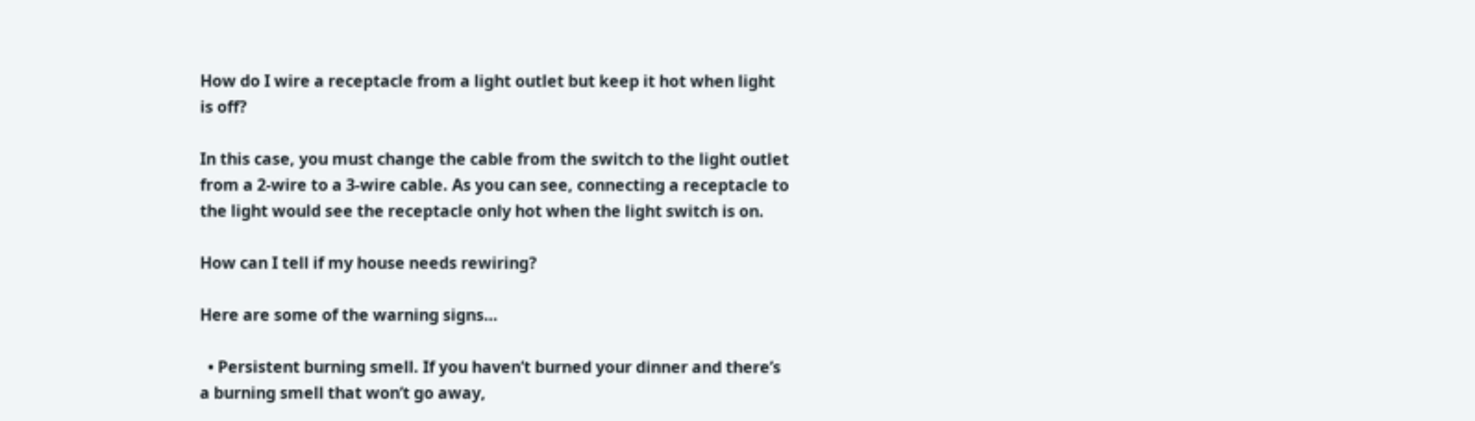How do I wire a receptacle from a light outlet but keep it hot when light is off?

In this case, you must change the cable from the switch to the light outlet from a 2-wire to a 3-wire cable. As you can see, connecting a receptacle to the light would see the receptacle only hot when the light switch is on.

How can I tell if my house needs rewiring?

Here are some of the warning signs…

  • Persistent burning smell. If you haven’t burned your dinner and there’s a burning smell that won’t go away,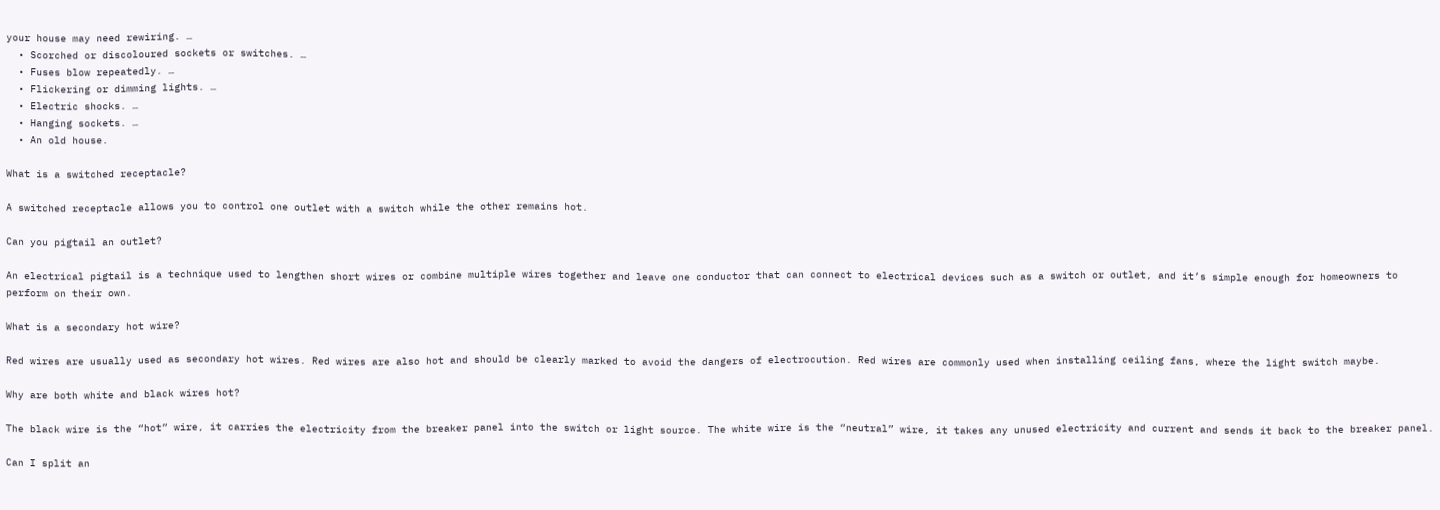your house may need rewiring. …
  • Scorched or discoloured sockets or switches. …
  • Fuses blow repeatedly. …
  • Flickering or dimming lights. …
  • Electric shocks. …
  • Hanging sockets. …
  • An old house.

What is a switched receptacle?

A switched receptacle allows you to control one outlet with a switch while the other remains hot.

Can you pigtail an outlet?

An electrical pigtail is a technique used to lengthen short wires or combine multiple wires together and leave one conductor that can connect to electrical devices such as a switch or outlet, and it’s simple enough for homeowners to perform on their own.

What is a secondary hot wire?

Red wires are usually used as secondary hot wires. Red wires are also hot and should be clearly marked to avoid the dangers of electrocution. Red wires are commonly used when installing ceiling fans, where the light switch maybe.

Why are both white and black wires hot?

The black wire is the “hot” wire, it carries the electricity from the breaker panel into the switch or light source. The white wire is the “neutral” wire, it takes any unused electricity and current and sends it back to the breaker panel.

Can I split an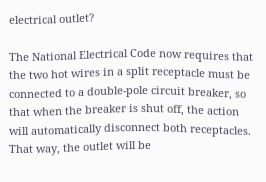electrical outlet?

The National Electrical Code now requires that the two hot wires in a split receptacle must be connected to a double-pole circuit breaker, so that when the breaker is shut off, the action will automatically disconnect both receptacles. That way, the outlet will be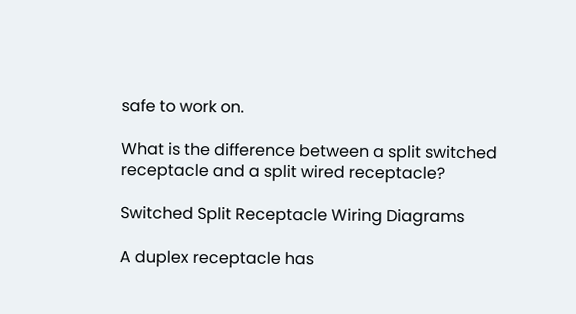safe to work on.

What is the difference between a split switched receptacle and a split wired receptacle?

Switched Split Receptacle Wiring Diagrams

A duplex receptacle has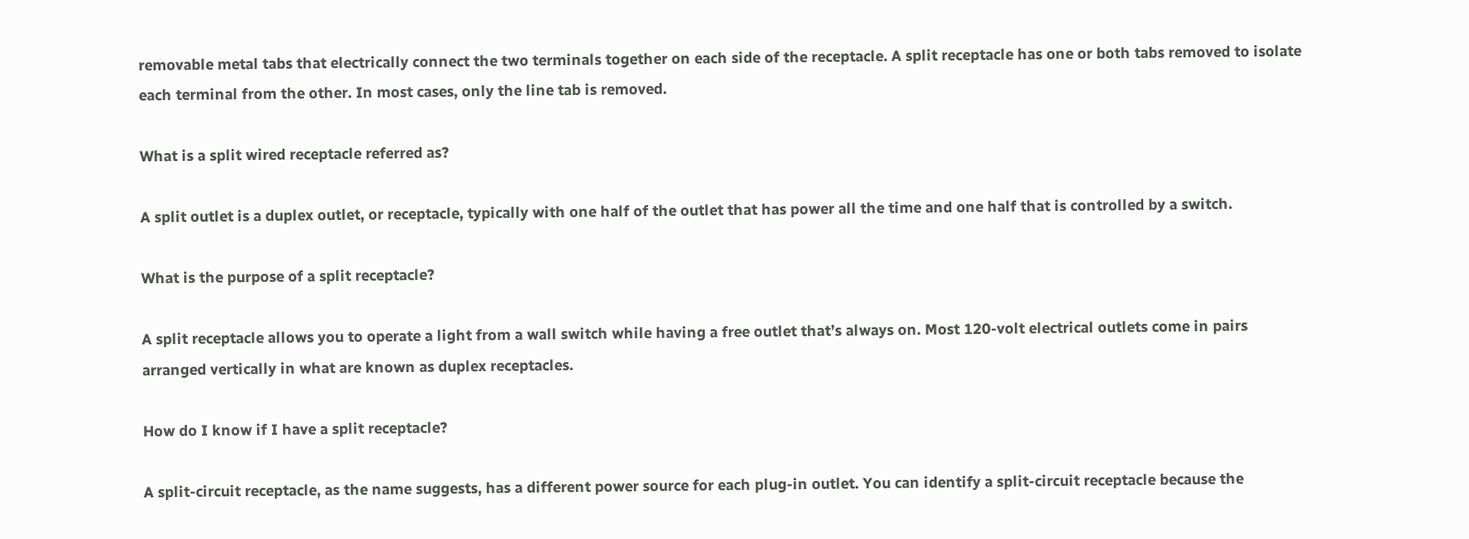removable metal tabs that electrically connect the two terminals together on each side of the receptacle. A split receptacle has one or both tabs removed to isolate each terminal from the other. In most cases, only the line tab is removed.

What is a split wired receptacle referred as?

A split outlet is a duplex outlet, or receptacle, typically with one half of the outlet that has power all the time and one half that is controlled by a switch.

What is the purpose of a split receptacle?

A split receptacle allows you to operate a light from a wall switch while having a free outlet that’s always on. Most 120-volt electrical outlets come in pairs arranged vertically in what are known as duplex receptacles.

How do I know if I have a split receptacle?

A split-circuit receptacle, as the name suggests, has a different power source for each plug-in outlet. You can identify a split-circuit receptacle because the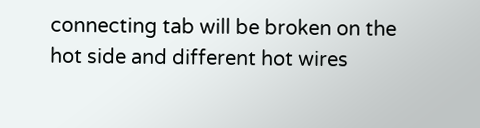connecting tab will be broken on the hot side and different hot wires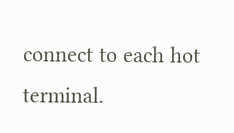connect to each hot terminal.